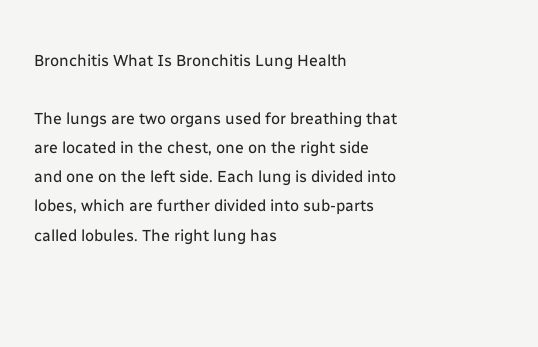Bronchitis What Is Bronchitis Lung Health

The lungs are two organs used for breathing that are located in the chest, one on the right side and one on the left side. Each lung is divided into lobes, which are further divided into sub-parts called lobules. The right lung has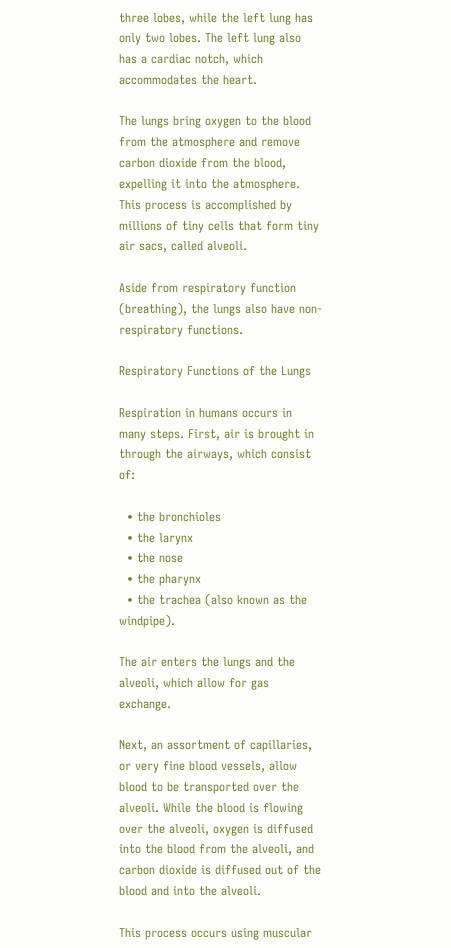three lobes, while the left lung has only two lobes. The left lung also has a cardiac notch, which accommodates the heart.

The lungs bring oxygen to the blood from the atmosphere and remove carbon dioxide from the blood, expelling it into the atmosphere. This process is accomplished by millions of tiny cells that form tiny air sacs, called alveoli.

Aside from respiratory function (breathing), the lungs also have non-respiratory functions.

Respiratory Functions of the Lungs

Respiration in humans occurs in many steps. First, air is brought in through the airways, which consist of:

  • the bronchioles
  • the larynx
  • the nose
  • the pharynx
  • the trachea (also known as the windpipe).

The air enters the lungs and the alveoli, which allow for gas exchange.

Next, an assortment of capillaries, or very fine blood vessels, allow blood to be transported over the alveoli. While the blood is flowing over the alveoli, oxygen is diffused into the blood from the alveoli, and carbon dioxide is diffused out of the blood and into the alveoli.

This process occurs using muscular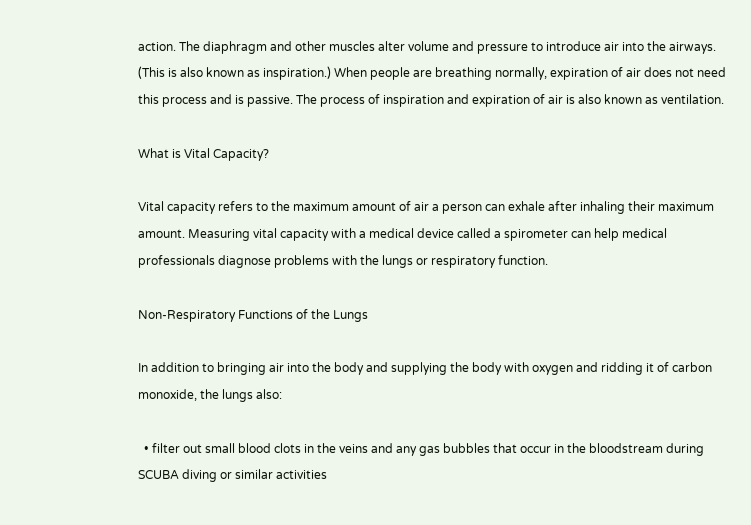action. The diaphragm and other muscles alter volume and pressure to introduce air into the airways. (This is also known as inspiration.) When people are breathing normally, expiration of air does not need this process and is passive. The process of inspiration and expiration of air is also known as ventilation.

What is Vital Capacity?

Vital capacity refers to the maximum amount of air a person can exhale after inhaling their maximum amount. Measuring vital capacity with a medical device called a spirometer can help medical professionals diagnose problems with the lungs or respiratory function.

Non-Respiratory Functions of the Lungs

In addition to bringing air into the body and supplying the body with oxygen and ridding it of carbon monoxide, the lungs also:

  • filter out small blood clots in the veins and any gas bubbles that occur in the bloodstream during SCUBA diving or similar activities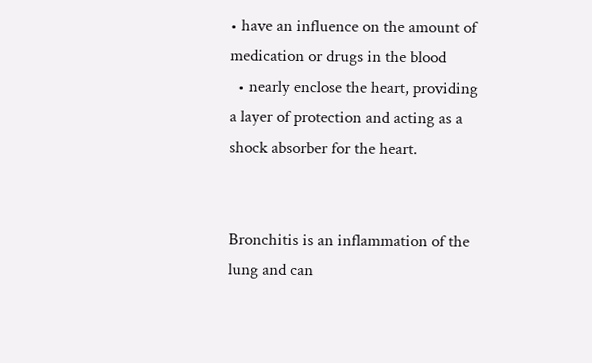• have an influence on the amount of medication or drugs in the blood
  • nearly enclose the heart, providing a layer of protection and acting as a shock absorber for the heart.


Bronchitis is an inflammation of the lung and can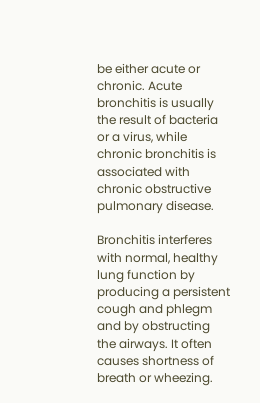be either acute or chronic. Acute bronchitis is usually the result of bacteria or a virus, while chronic bronchitis is associated with chronic obstructive pulmonary disease.

Bronchitis interferes with normal, healthy lung function by producing a persistent cough and phlegm and by obstructing the airways. It often causes shortness of breath or wheezing.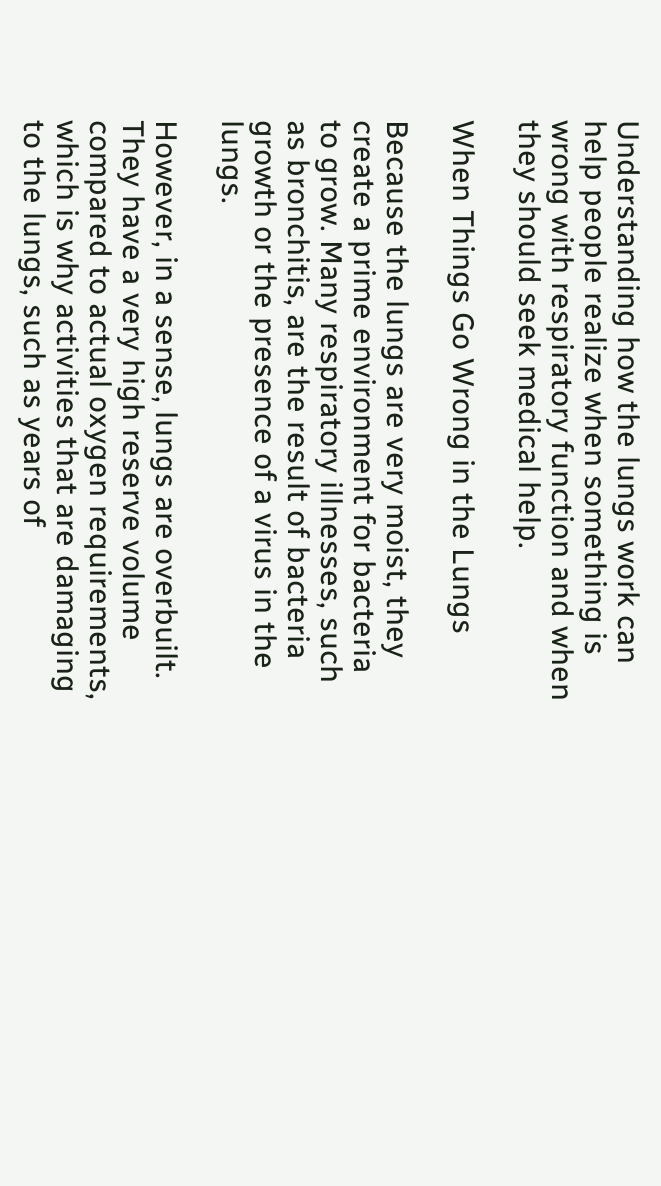Understanding how the lungs work can help people realize when something is wrong with respiratory function and when they should seek medical help.

When Things Go Wrong in the Lungs

Because the lungs are very moist, they create a prime environment for bacteria to grow. Many respiratory illnesses, such as bronchitis, are the result of bacteria growth or the presence of a virus in the lungs.

However, in a sense, lungs are overbuilt. They have a very high reserve volume compared to actual oxygen requirements, which is why activities that are damaging to the lungs, such as years of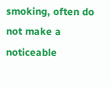smoking, often do not make a noticeable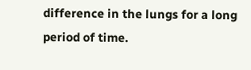difference in the lungs for a long period of time.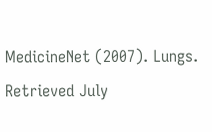MedicineNet (2007). Lungs. Retrieved July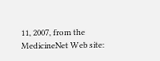11, 2007, from the MedicineNet Web site: